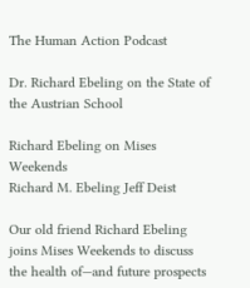The Human Action Podcast

Dr. Richard Ebeling on the State of the Austrian School

Richard Ebeling on Mises Weekends
Richard M. Ebeling Jeff Deist

Our old friend Richard Ebeling joins Mises Weekends to discuss the health of—and future prospects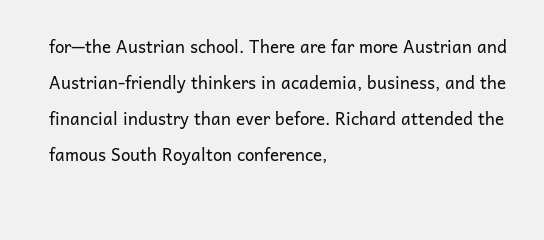for—the Austrian school. There are far more Austrian and Austrian-friendly thinkers in academia, business, and the financial industry than ever before. Richard attended the famous South Royalton conference,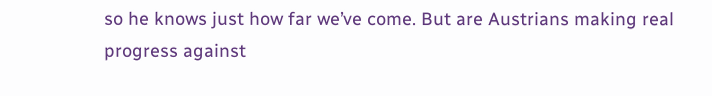so he knows just how far we’ve come. But are Austrians making real progress against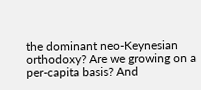the dominant neo-Keynesian orthodoxy? Are we growing on a per-capita basis? And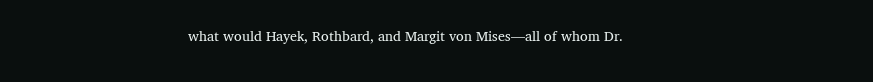what would Hayek, Rothbard, and Margit von Mises—all of whom Dr.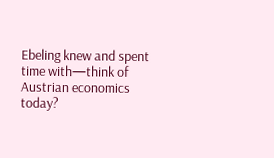Ebeling knew and spent time with—think of Austrian economics today?